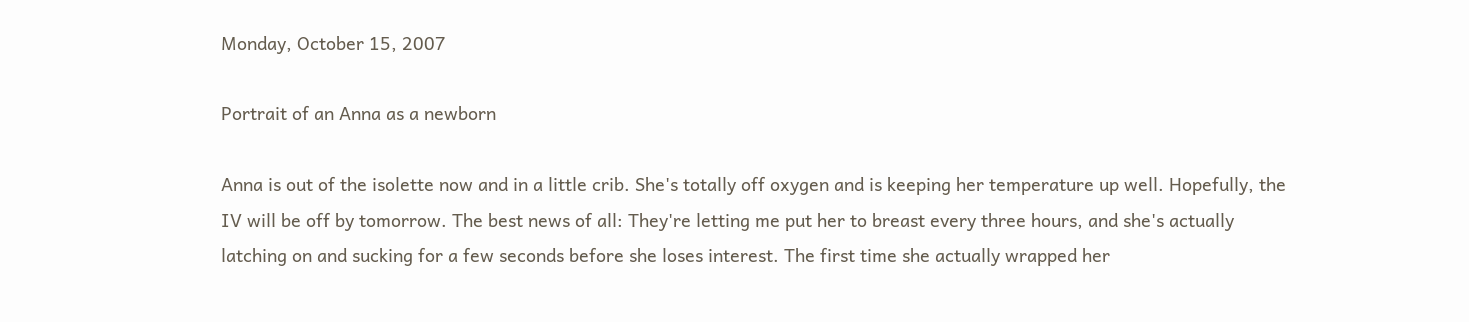Monday, October 15, 2007

Portrait of an Anna as a newborn

Anna is out of the isolette now and in a little crib. She's totally off oxygen and is keeping her temperature up well. Hopefully, the IV will be off by tomorrow. The best news of all: They're letting me put her to breast every three hours, and she's actually latching on and sucking for a few seconds before she loses interest. The first time she actually wrapped her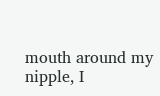mouth around my nipple, I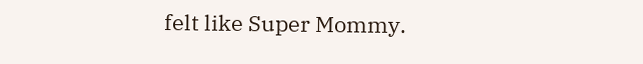felt like Super Mommy.